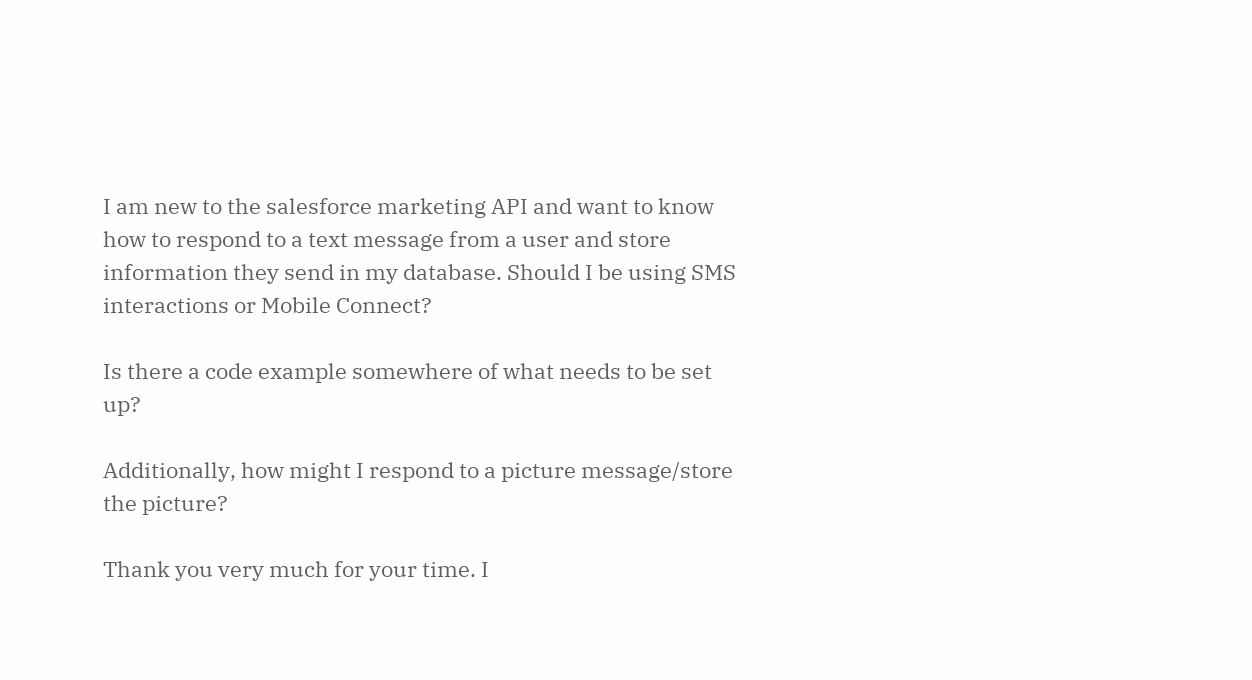I am new to the salesforce marketing API and want to know how to respond to a text message from a user and store information they send in my database. Should I be using SMS interactions or Mobile Connect?

Is there a code example somewhere of what needs to be set up?

Additionally, how might I respond to a picture message/store the picture?

Thank you very much for your time. I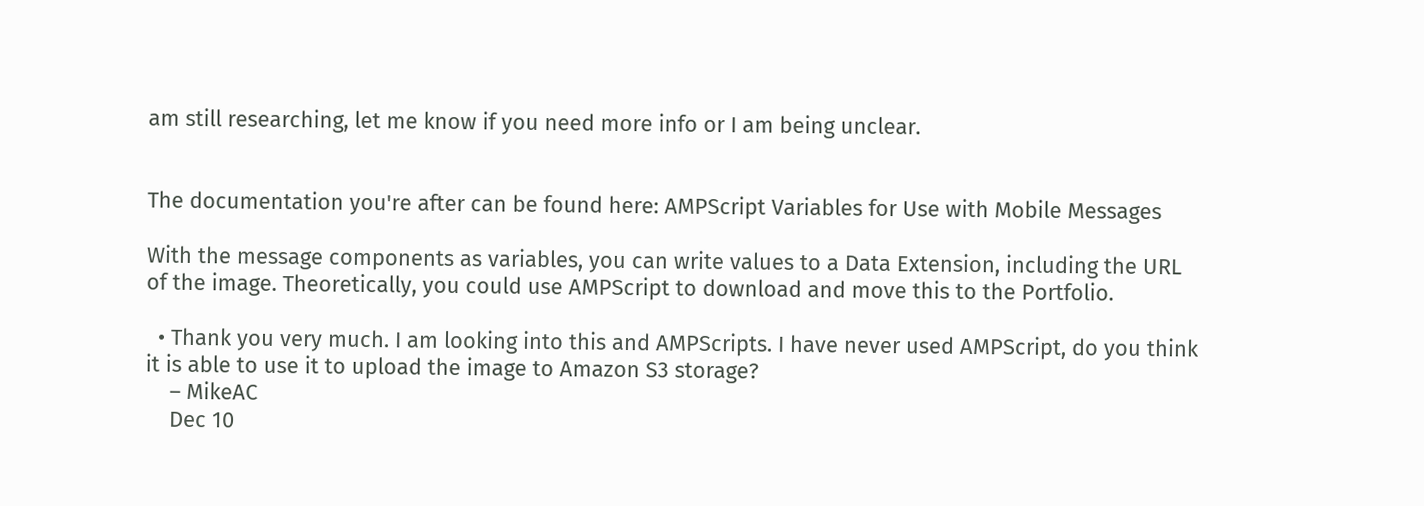am still researching, let me know if you need more info or I am being unclear.


The documentation you're after can be found here: AMPScript Variables for Use with Mobile Messages

With the message components as variables, you can write values to a Data Extension, including the URL of the image. Theoretically, you could use AMPScript to download and move this to the Portfolio.

  • Thank you very much. I am looking into this and AMPScripts. I have never used AMPScript, do you think it is able to use it to upload the image to Amazon S3 storage?
    – MikeAC
    Dec 10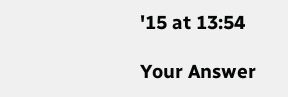'15 at 13:54

Your Answer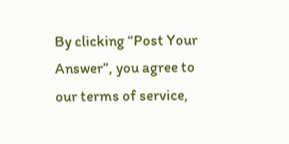By clicking “Post Your Answer”, you agree to our terms of service,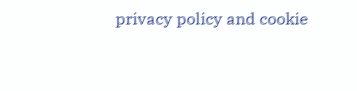privacy policy and cookie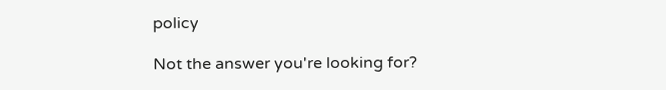policy

Not the answer you're looking for?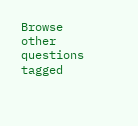Browse other questions tagged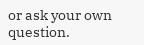or ask your own question.